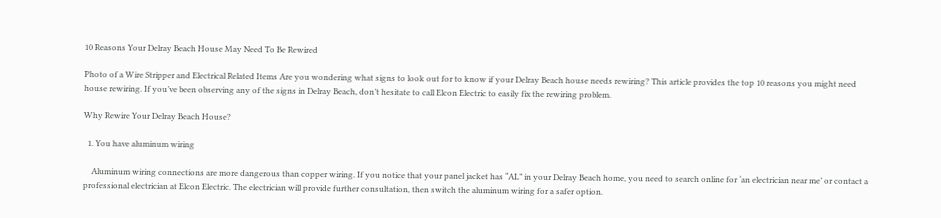10 Reasons Your Delray Beach House May Need To Be Rewired

Photo of a Wire Stripper and Electrical Related Items Are you wondering what signs to look out for to know if your Delray Beach house needs rewiring? This article provides the top 10 reasons you might need house rewiring. If you’ve been observing any of the signs in Delray Beach, don’t hesitate to call Elcon Electric to easily fix the rewiring problem.

Why Rewire Your Delray Beach House?

  1. You have aluminum wiring

    Aluminum wiring connections are more dangerous than copper wiring. If you notice that your panel jacket has “AL” in your Delray Beach home, you need to search online for ‘an electrician near me’ or contact a professional electrician at Elcon Electric. The electrician will provide further consultation, then switch the aluminum wiring for a safer option.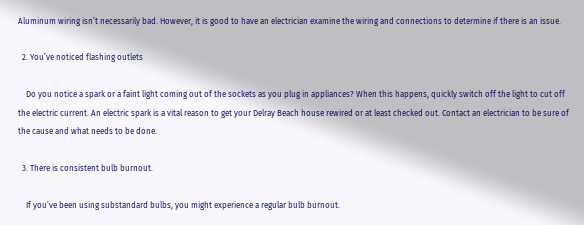Aluminum wiring isn’t necessarily bad. However, it is good to have an electrician examine the wiring and connections to determine if there is an issue.

  2. You’ve noticed flashing outlets

    Do you notice a spark or a faint light coming out of the sockets as you plug in appliances? When this happens, quickly switch off the light to cut off the electric current. An electric spark is a vital reason to get your Delray Beach house rewired or at least checked out. Contact an electrician to be sure of the cause and what needs to be done.

  3. There is consistent bulb burnout.

    If you’ve been using substandard bulbs, you might experience a regular bulb burnout.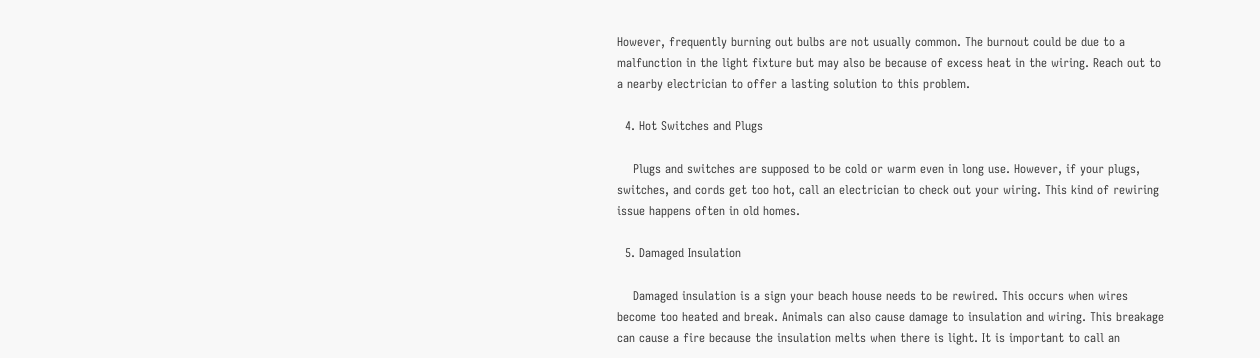However, frequently burning out bulbs are not usually common. The burnout could be due to a malfunction in the light fixture but may also be because of excess heat in the wiring. Reach out to a nearby electrician to offer a lasting solution to this problem.

  4. Hot Switches and Plugs

    Plugs and switches are supposed to be cold or warm even in long use. However, if your plugs, switches, and cords get too hot, call an electrician to check out your wiring. This kind of rewiring issue happens often in old homes.

  5. Damaged Insulation

    Damaged insulation is a sign your beach house needs to be rewired. This occurs when wires become too heated and break. Animals can also cause damage to insulation and wiring. This breakage can cause a fire because the insulation melts when there is light. It is important to call an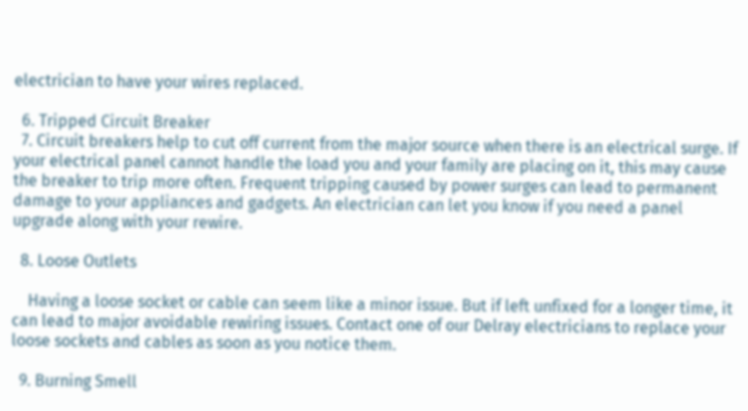electrician to have your wires replaced.

  6. Tripped Circuit Breaker
  7. Circuit breakers help to cut off current from the major source when there is an electrical surge. If your electrical panel cannot handle the load you and your family are placing on it, this may cause the breaker to trip more often. Frequent tripping caused by power surges can lead to permanent damage to your appliances and gadgets. An electrician can let you know if you need a panel upgrade along with your rewire.

  8. Loose Outlets

    Having a loose socket or cable can seem like a minor issue. But if left unfixed for a longer time, it can lead to major avoidable rewiring issues. Contact one of our Delray electricians to replace your loose sockets and cables as soon as you notice them.

  9. Burning Smell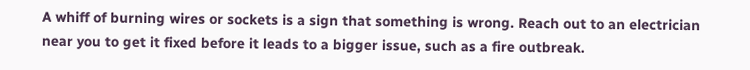A whiff of burning wires or sockets is a sign that something is wrong. Reach out to an electrician near you to get it fixed before it leads to a bigger issue, such as a fire outbreak.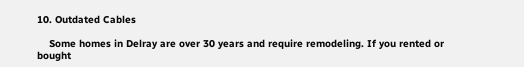10. Outdated Cables

    Some homes in Delray are over 30 years and require remodeling. If you rented or bought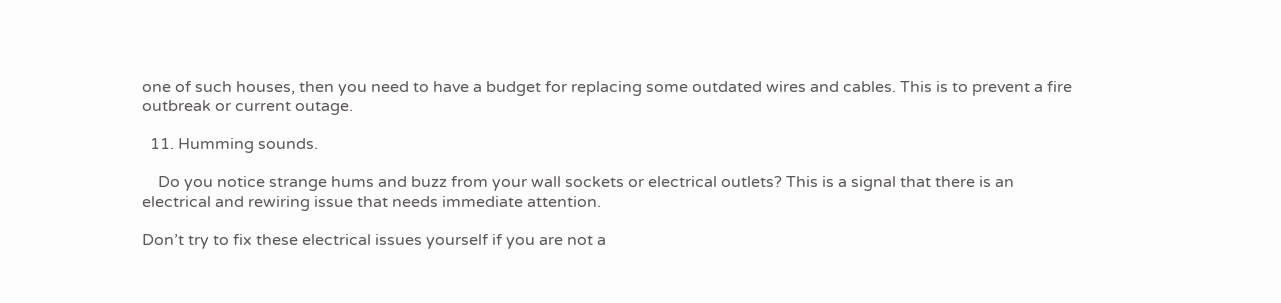one of such houses, then you need to have a budget for replacing some outdated wires and cables. This is to prevent a fire outbreak or current outage.

  11. Humming sounds.

    Do you notice strange hums and buzz from your wall sockets or electrical outlets? This is a signal that there is an electrical and rewiring issue that needs immediate attention.

Don’t try to fix these electrical issues yourself if you are not a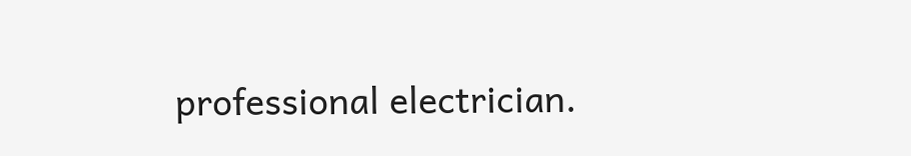professional electrician.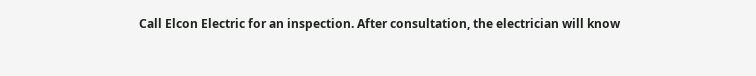Call Elcon Electric for an inspection. After consultation, the electrician will know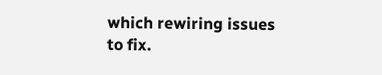which rewiring issues to fix.